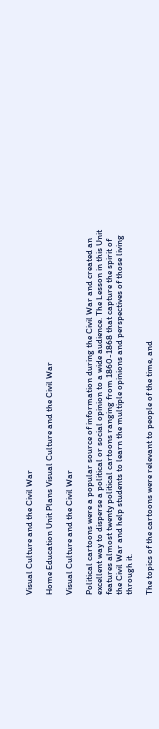Visual Culture and the Civil War

Home Education Unit Plans Visual Culture and the Civil War

Visual Culture and the Civil War

Political cartoons were a popular source of information during the Civil War and created an excellent way to disperse a political or social opinion to a wide audience. The Lesson in this Unit features almost twenty political cartoons ranging from 1860-1868 that capture the spirit of the Civil War and help students to learn the multiple opinions and perspectives of those living through it.

The topics of the cartoons were relevant to people of the time, and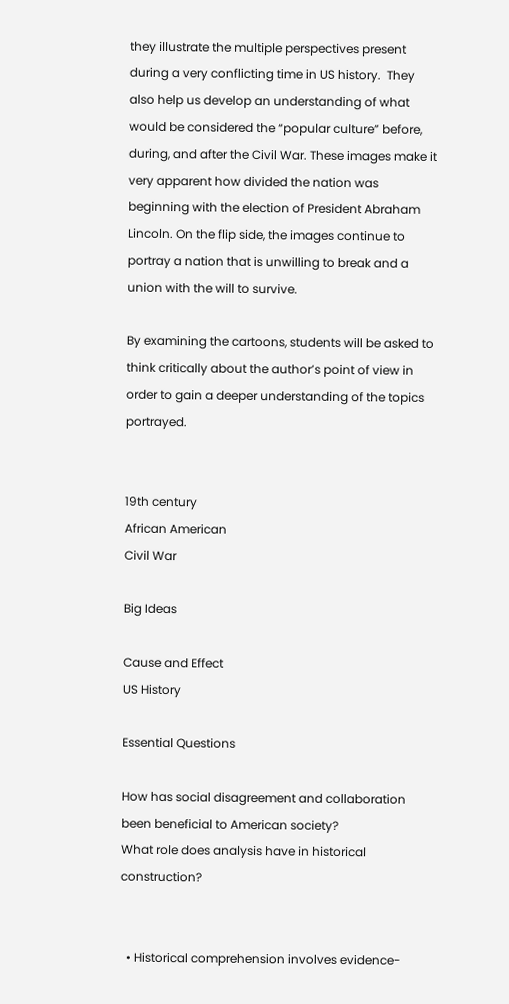they illustrate the multiple perspectives present during a very conflicting time in US history.  They also help us develop an understanding of what would be considered the “popular culture” before, during, and after the Civil War. These images make it very apparent how divided the nation was beginning with the election of President Abraham Lincoln. On the flip side, the images continue to portray a nation that is unwilling to break and a union with the will to survive.

By examining the cartoons, students will be asked to think critically about the author’s point of view in order to gain a deeper understanding of the topics portrayed.


19th century
African American
Civil War

Big Ideas

Cause and Effect
US History

Essential Questions

How has social disagreement and collaboration been beneficial to American society?
What role does analysis have in historical construction?


  • Historical comprehension involves evidence-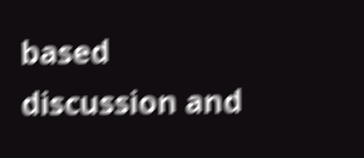based discussion and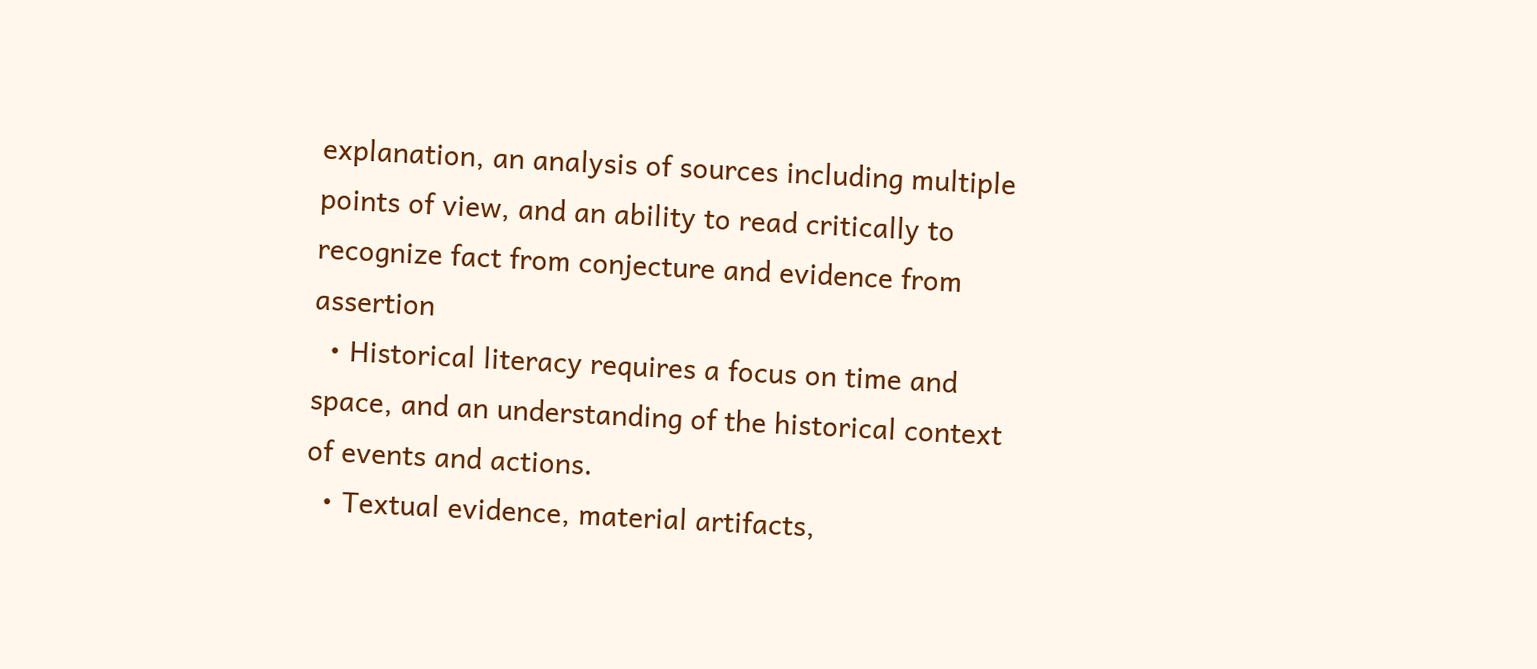explanation, an analysis of sources including multiple points of view, and an ability to read critically to recognize fact from conjecture and evidence from assertion
  • Historical literacy requires a focus on time and space, and an understanding of the historical context of events and actions.
  • Textual evidence, material artifacts,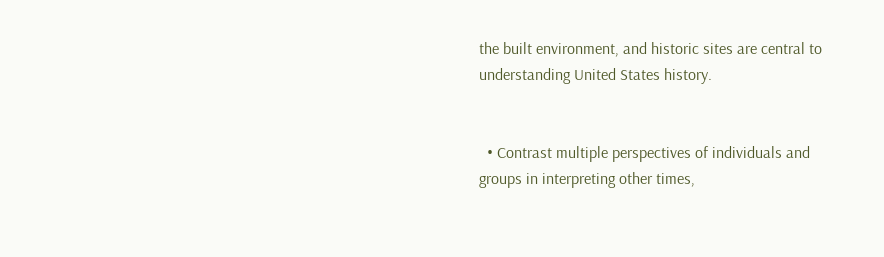the built environment, and historic sites are central to understanding United States history.


  • Contrast multiple perspectives of individuals and groups in interpreting other times,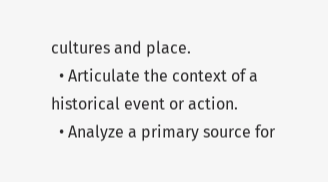cultures and place.
  • Articulate the context of a historical event or action.
  • Analyze a primary source for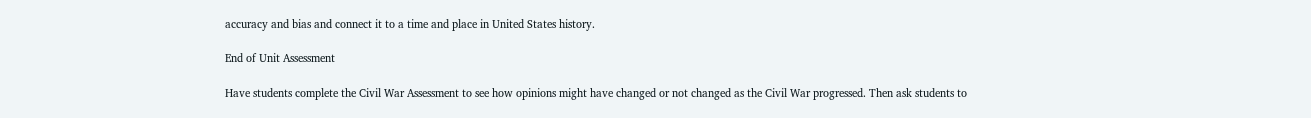accuracy and bias and connect it to a time and place in United States history.

End of Unit Assessment

Have students complete the Civil War Assessment to see how opinions might have changed or not changed as the Civil War progressed. Then ask students to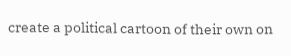create a political cartoon of their own on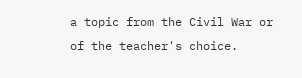a topic from the Civil War or of the teacher's choice.